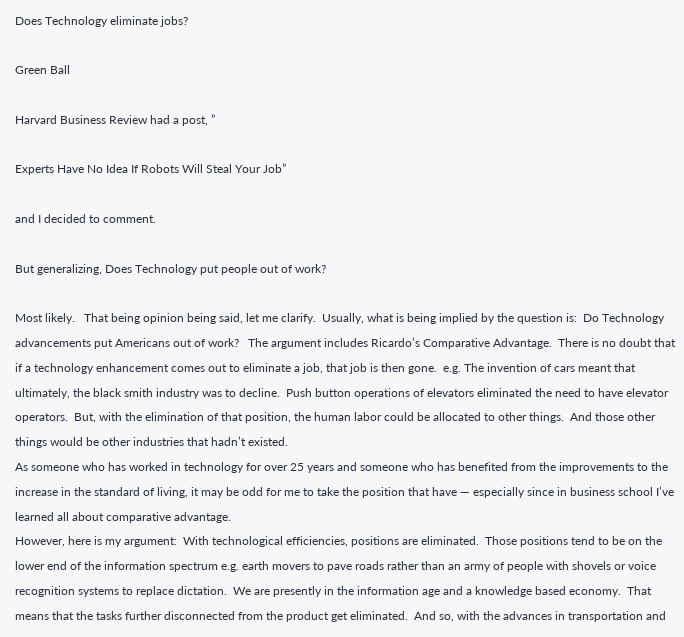Does Technology eliminate jobs?

Green Ball

Harvard Business Review had a post, ”

Experts Have No Idea If Robots Will Steal Your Job”

and I decided to comment.

But generalizing, Does Technology put people out of work?

Most likely.   That being opinion being said, let me clarify.  Usually, what is being implied by the question is:  Do Technology advancements put Americans out of work?   The argument includes Ricardo’s Comparative Advantage.  There is no doubt that if a technology enhancement comes out to eliminate a job, that job is then gone.  e.g. The invention of cars meant that ultimately, the black smith industry was to decline.  Push button operations of elevators eliminated the need to have elevator operators.  But, with the elimination of that position, the human labor could be allocated to other things.  And those other things would be other industries that hadn’t existed.
As someone who has worked in technology for over 25 years and someone who has benefited from the improvements to the increase in the standard of living, it may be odd for me to take the position that have — especially since in business school I’ve learned all about comparative advantage.
However, here is my argument:  With technological efficiencies, positions are eliminated.  Those positions tend to be on the lower end of the information spectrum e.g. earth movers to pave roads rather than an army of people with shovels or voice recognition systems to replace dictation.  We are presently in the information age and a knowledge based economy.  That means that the tasks further disconnected from the product get eliminated.  And so, with the advances in transportation and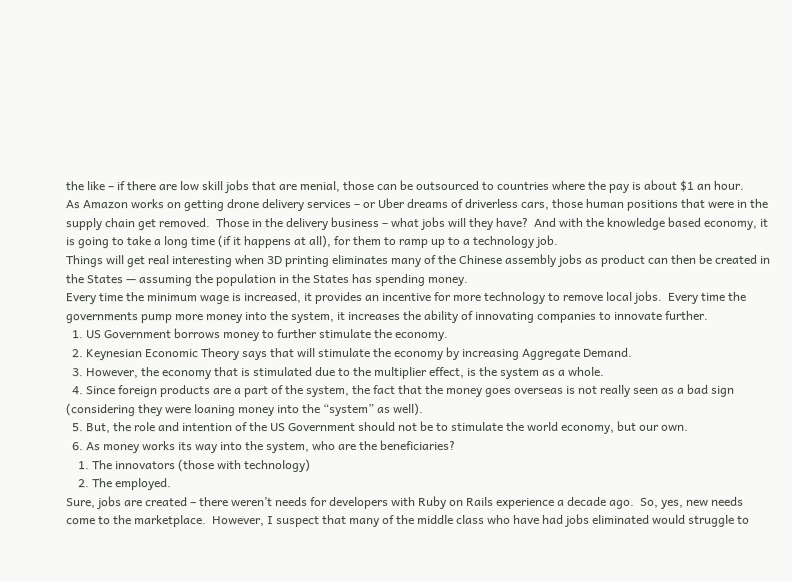the like – if there are low skill jobs that are menial, those can be outsourced to countries where the pay is about $1 an hour.
As Amazon works on getting drone delivery services – or Uber dreams of driverless cars, those human positions that were in the supply chain get removed.  Those in the delivery business – what jobs will they have?  And with the knowledge based economy, it is going to take a long time (if it happens at all), for them to ramp up to a technology job.
Things will get real interesting when 3D printing eliminates many of the Chinese assembly jobs as product can then be created in the States — assuming the population in the States has spending money.
Every time the minimum wage is increased, it provides an incentive for more technology to remove local jobs.  Every time the governments pump more money into the system, it increases the ability of innovating companies to innovate further.
  1. US Government borrows money to further stimulate the economy.
  2. Keynesian Economic Theory says that will stimulate the economy by increasing Aggregate Demand.
  3. However, the economy that is stimulated due to the multiplier effect, is the system as a whole.
  4. Since foreign products are a part of the system, the fact that the money goes overseas is not really seen as a bad sign (considering they were loaning money into the “system” as well).
  5. But, the role and intention of the US Government should not be to stimulate the world economy, but our own.
  6. As money works its way into the system, who are the beneficiaries?
    1. The innovators (those with technology)
    2. The employed.
Sure, jobs are created – there weren’t needs for developers with Ruby on Rails experience a decade ago.  So, yes, new needs come to the marketplace.  However, I suspect that many of the middle class who have had jobs eliminated would struggle to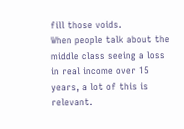fill those voids.
When people talk about the middle class seeing a loss in real income over 15 years, a lot of this is relevant.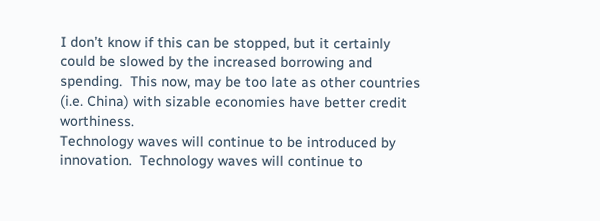I don’t know if this can be stopped, but it certainly could be slowed by the increased borrowing and spending.  This now, may be too late as other countries (i.e. China) with sizable economies have better credit worthiness.
Technology waves will continue to be introduced by innovation.  Technology waves will continue to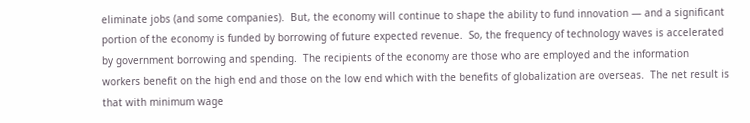eliminate jobs (and some companies).  But, the economy will continue to shape the ability to fund innovation — and a significant portion of the economy is funded by borrowing of future expected revenue.  So, the frequency of technology waves is accelerated by government borrowing and spending.  The recipients of the economy are those who are employed and the information workers benefit on the high end and those on the low end which with the benefits of globalization are overseas.  The net result is that with minimum wage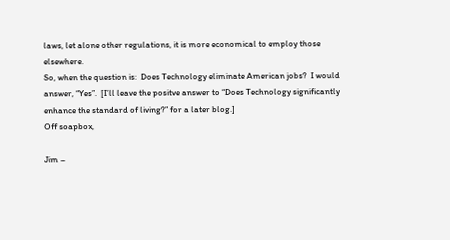laws, let alone other regulations, it is more economical to employ those elsewhere.
So, when the question is:  Does Technology eliminate American jobs?  I would answer, “Yes”.  [I’ll leave the positve answer to “Does Technology significantly enhance the standard of living?” for a later blog.]
Off soapbox,

Jim –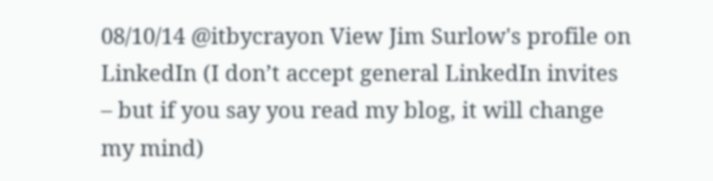08/10/14 @itbycrayon View Jim Surlow's profile on LinkedIn (I don’t accept general LinkedIn invites – but if you say you read my blog, it will change my mind)